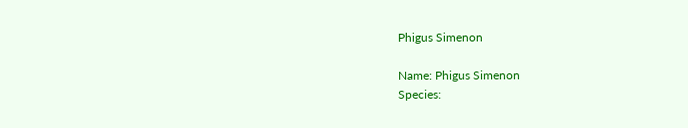Phigus Simenon

Name: Phigus Simenon
Species: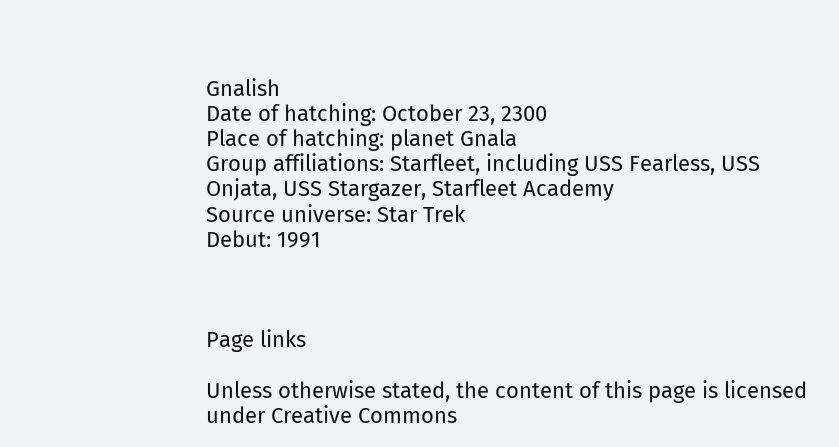Gnalish
Date of hatching: October 23, 2300
Place of hatching: planet Gnala
Group affiliations: Starfleet, including USS Fearless, USS Onjata, USS Stargazer, Starfleet Academy
Source universe: Star Trek
Debut: 1991



Page links

Unless otherwise stated, the content of this page is licensed under Creative Commons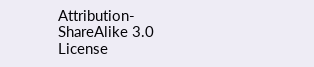Attribution-ShareAlike 3.0 License